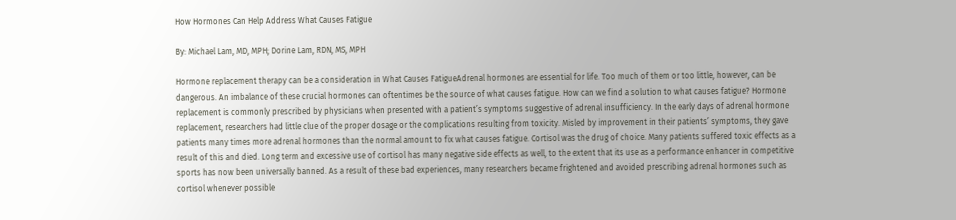How Hormones Can Help Address What Causes Fatigue

By: Michael Lam, MD, MPH; Dorine Lam, RDN, MS, MPH

Hormone replacement therapy can be a consideration in What Causes FatigueAdrenal hormones are essential for life. Too much of them or too little, however, can be dangerous. An imbalance of these crucial hormones can oftentimes be the source of what causes fatigue. How can we find a solution to what causes fatigue? Hormone replacement is commonly prescribed by physicians when presented with a patient’s symptoms suggestive of adrenal insufficiency. In the early days of adrenal hormone replacement, researchers had little clue of the proper dosage or the complications resulting from toxicity. Misled by improvement in their patients’ symptoms, they gave patients many times more adrenal hormones than the normal amount to fix what causes fatigue. Cortisol was the drug of choice. Many patients suffered toxic effects as a result of this and died. Long term and excessive use of cortisol has many negative side effects as well, to the extent that its use as a performance enhancer in competitive sports has now been universally banned. As a result of these bad experiences, many researchers became frightened and avoided prescribing adrenal hormones such as cortisol whenever possible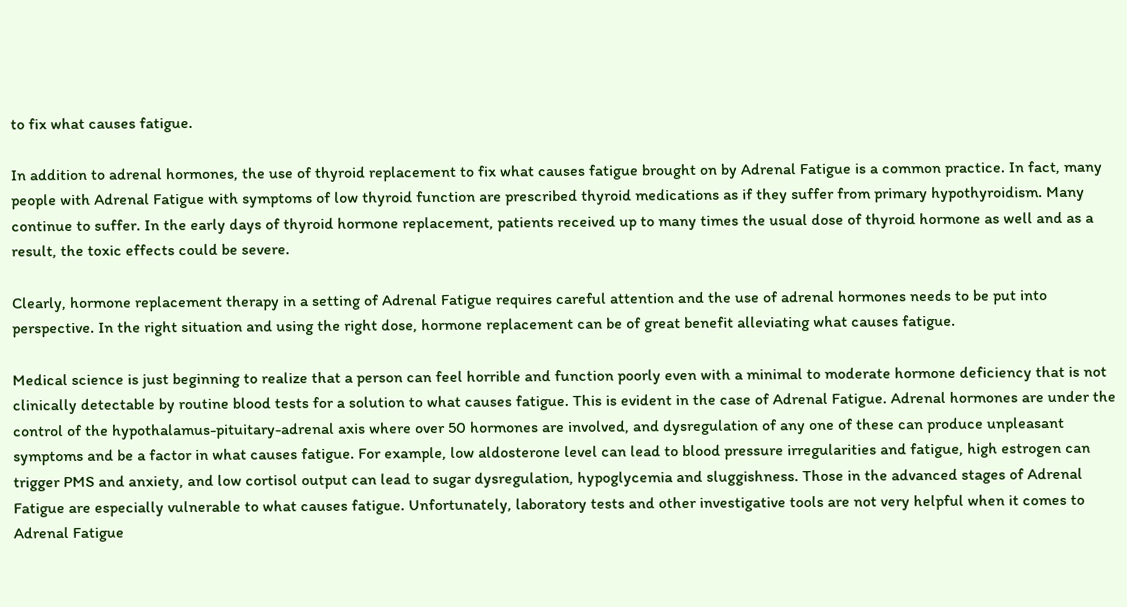to fix what causes fatigue.

In addition to adrenal hormones, the use of thyroid replacement to fix what causes fatigue brought on by Adrenal Fatigue is a common practice. In fact, many people with Adrenal Fatigue with symptoms of low thyroid function are prescribed thyroid medications as if they suffer from primary hypothyroidism. Many continue to suffer. In the early days of thyroid hormone replacement, patients received up to many times the usual dose of thyroid hormone as well and as a result, the toxic effects could be severe.

Clearly, hormone replacement therapy in a setting of Adrenal Fatigue requires careful attention and the use of adrenal hormones needs to be put into perspective. In the right situation and using the right dose, hormone replacement can be of great benefit alleviating what causes fatigue.

Medical science is just beginning to realize that a person can feel horrible and function poorly even with a minimal to moderate hormone deficiency that is not clinically detectable by routine blood tests for a solution to what causes fatigue. This is evident in the case of Adrenal Fatigue. Adrenal hormones are under the control of the hypothalamus-pituitary-adrenal axis where over 50 hormones are involved, and dysregulation of any one of these can produce unpleasant symptoms and be a factor in what causes fatigue. For example, low aldosterone level can lead to blood pressure irregularities and fatigue, high estrogen can trigger PMS and anxiety, and low cortisol output can lead to sugar dysregulation, hypoglycemia and sluggishness. Those in the advanced stages of Adrenal Fatigue are especially vulnerable to what causes fatigue. Unfortunately, laboratory tests and other investigative tools are not very helpful when it comes to Adrenal Fatigue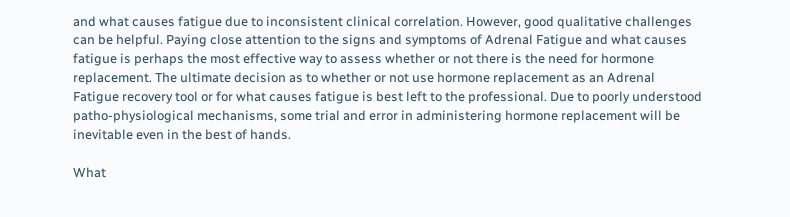and what causes fatigue due to inconsistent clinical correlation. However, good qualitative challenges can be helpful. Paying close attention to the signs and symptoms of Adrenal Fatigue and what causes fatigue is perhaps the most effective way to assess whether or not there is the need for hormone replacement. The ultimate decision as to whether or not use hormone replacement as an Adrenal Fatigue recovery tool or for what causes fatigue is best left to the professional. Due to poorly understood patho-physiological mechanisms, some trial and error in administering hormone replacement will be inevitable even in the best of hands.

What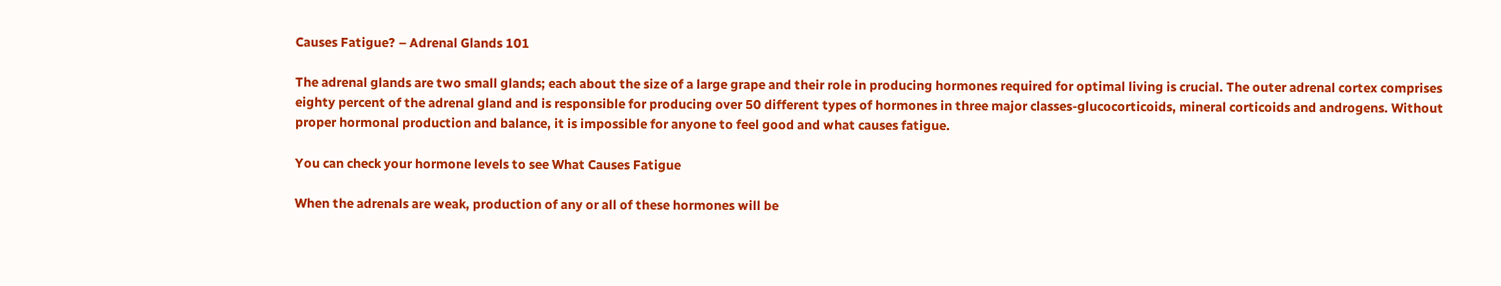Causes Fatigue? – Adrenal Glands 101

The adrenal glands are two small glands; each about the size of a large grape and their role in producing hormones required for optimal living is crucial. The outer adrenal cortex comprises eighty percent of the adrenal gland and is responsible for producing over 50 different types of hormones in three major classes-glucocorticoids, mineral corticoids and androgens. Without proper hormonal production and balance, it is impossible for anyone to feel good and what causes fatigue.

You can check your hormone levels to see What Causes Fatigue

When the adrenals are weak, production of any or all of these hormones will be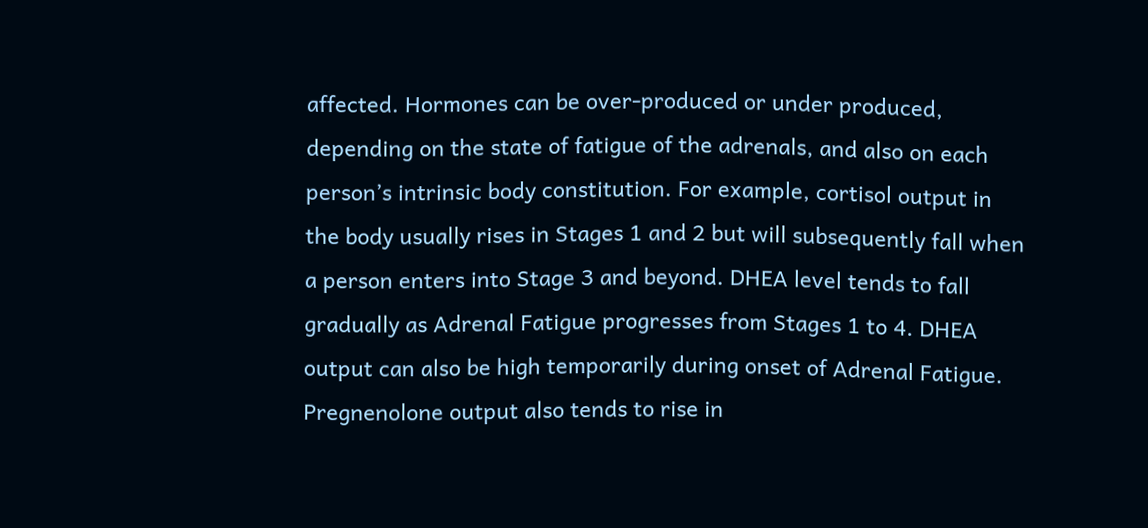affected. Hormones can be over-produced or under produced, depending on the state of fatigue of the adrenals, and also on each person’s intrinsic body constitution. For example, cortisol output in the body usually rises in Stages 1 and 2 but will subsequently fall when a person enters into Stage 3 and beyond. DHEA level tends to fall gradually as Adrenal Fatigue progresses from Stages 1 to 4. DHEA output can also be high temporarily during onset of Adrenal Fatigue. Pregnenolone output also tends to rise in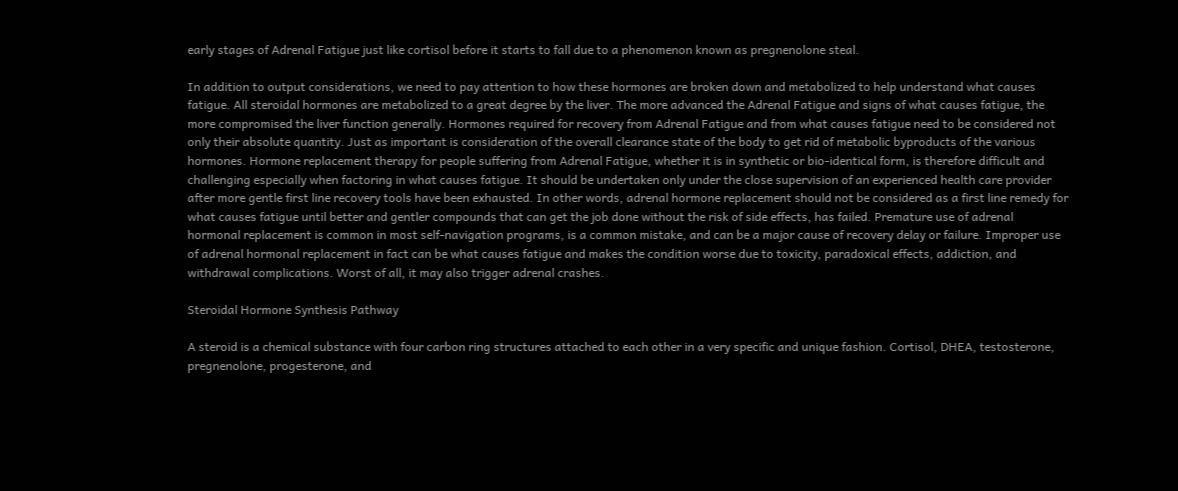early stages of Adrenal Fatigue just like cortisol before it starts to fall due to a phenomenon known as pregnenolone steal.

In addition to output considerations, we need to pay attention to how these hormones are broken down and metabolized to help understand what causes fatigue. All steroidal hormones are metabolized to a great degree by the liver. The more advanced the Adrenal Fatigue and signs of what causes fatigue, the more compromised the liver function generally. Hormones required for recovery from Adrenal Fatigue and from what causes fatigue need to be considered not only their absolute quantity. Just as important is consideration of the overall clearance state of the body to get rid of metabolic byproducts of the various hormones. Hormone replacement therapy for people suffering from Adrenal Fatigue, whether it is in synthetic or bio-identical form, is therefore difficult and challenging especially when factoring in what causes fatigue. It should be undertaken only under the close supervision of an experienced health care provider after more gentle first line recovery tools have been exhausted. In other words, adrenal hormone replacement should not be considered as a first line remedy for what causes fatigue until better and gentler compounds that can get the job done without the risk of side effects, has failed. Premature use of adrenal hormonal replacement is common in most self-navigation programs, is a common mistake, and can be a major cause of recovery delay or failure. Improper use of adrenal hormonal replacement in fact can be what causes fatigue and makes the condition worse due to toxicity, paradoxical effects, addiction, and withdrawal complications. Worst of all, it may also trigger adrenal crashes.

Steroidal Hormone Synthesis Pathway

A steroid is a chemical substance with four carbon ring structures attached to each other in a very specific and unique fashion. Cortisol, DHEA, testosterone, pregnenolone, progesterone, and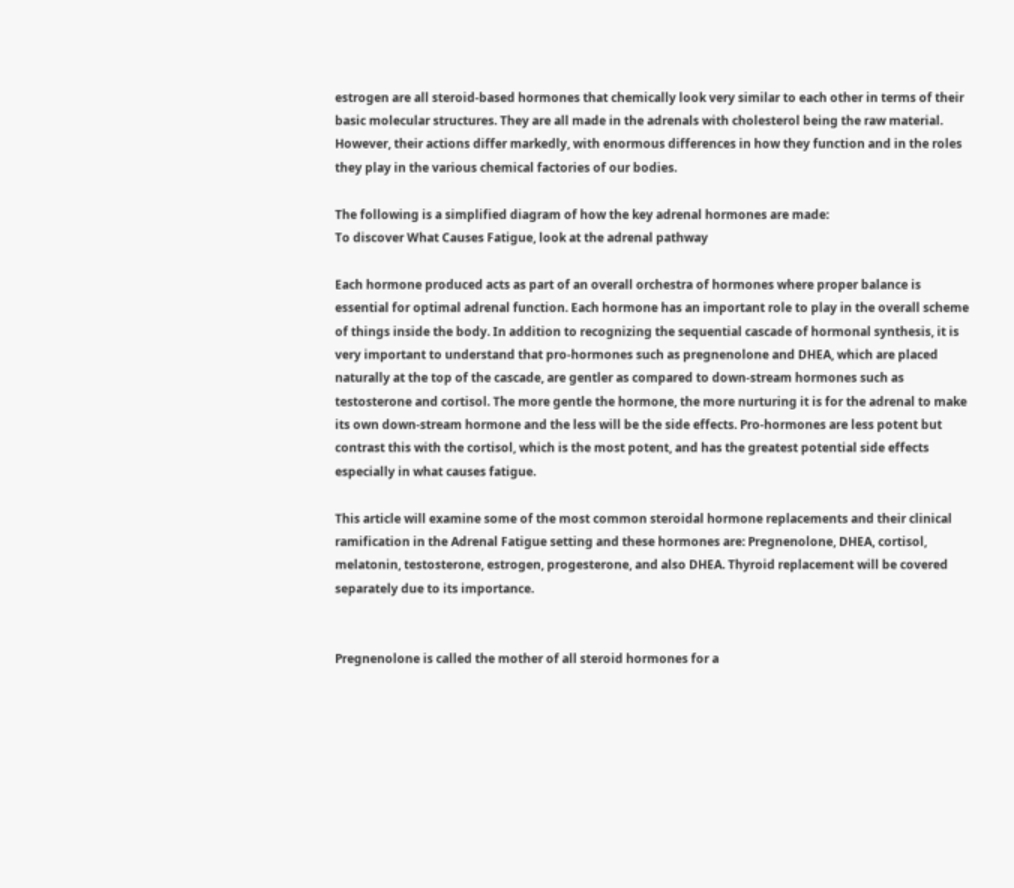estrogen are all steroid-based hormones that chemically look very similar to each other in terms of their basic molecular structures. They are all made in the adrenals with cholesterol being the raw material. However, their actions differ markedly, with enormous differences in how they function and in the roles they play in the various chemical factories of our bodies.

The following is a simplified diagram of how the key adrenal hormones are made:
To discover What Causes Fatigue, look at the adrenal pathway

Each hormone produced acts as part of an overall orchestra of hormones where proper balance is essential for optimal adrenal function. Each hormone has an important role to play in the overall scheme of things inside the body. In addition to recognizing the sequential cascade of hormonal synthesis, it is very important to understand that pro-hormones such as pregnenolone and DHEA, which are placed naturally at the top of the cascade, are gentler as compared to down-stream hormones such as testosterone and cortisol. The more gentle the hormone, the more nurturing it is for the adrenal to make its own down-stream hormone and the less will be the side effects. Pro-hormones are less potent but contrast this with the cortisol, which is the most potent, and has the greatest potential side effects especially in what causes fatigue.

This article will examine some of the most common steroidal hormone replacements and their clinical ramification in the Adrenal Fatigue setting and these hormones are: Pregnenolone, DHEA, cortisol, melatonin, testosterone, estrogen, progesterone, and also DHEA. Thyroid replacement will be covered separately due to its importance.


Pregnenolone is called the mother of all steroid hormones for a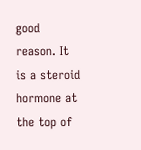good reason. It is a steroid hormone at the top of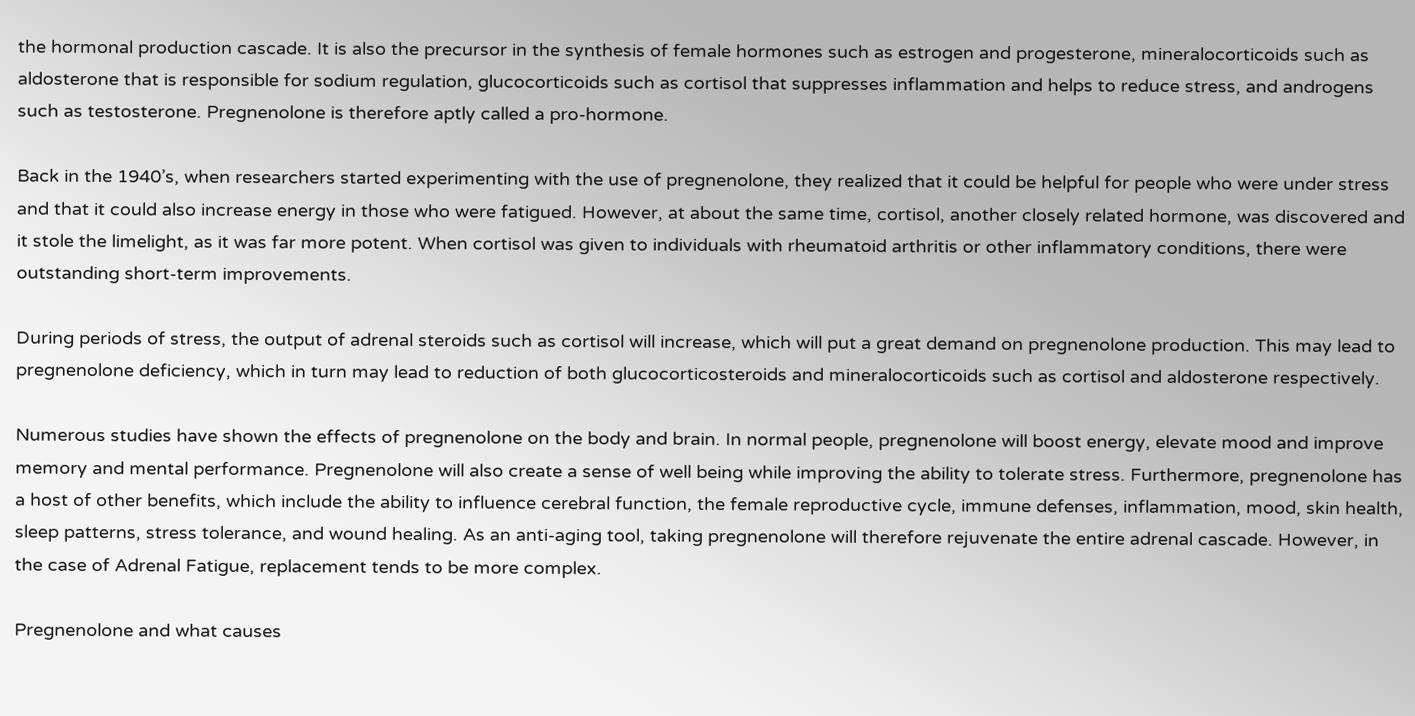the hormonal production cascade. It is also the precursor in the synthesis of female hormones such as estrogen and progesterone, mineralocorticoids such as aldosterone that is responsible for sodium regulation, glucocorticoids such as cortisol that suppresses inflammation and helps to reduce stress, and androgens such as testosterone. Pregnenolone is therefore aptly called a pro-hormone.

Back in the 1940’s, when researchers started experimenting with the use of pregnenolone, they realized that it could be helpful for people who were under stress and that it could also increase energy in those who were fatigued. However, at about the same time, cortisol, another closely related hormone, was discovered and it stole the limelight, as it was far more potent. When cortisol was given to individuals with rheumatoid arthritis or other inflammatory conditions, there were outstanding short-term improvements.

During periods of stress, the output of adrenal steroids such as cortisol will increase, which will put a great demand on pregnenolone production. This may lead to pregnenolone deficiency, which in turn may lead to reduction of both glucocorticosteroids and mineralocorticoids such as cortisol and aldosterone respectively.

Numerous studies have shown the effects of pregnenolone on the body and brain. In normal people, pregnenolone will boost energy, elevate mood and improve memory and mental performance. Pregnenolone will also create a sense of well being while improving the ability to tolerate stress. Furthermore, pregnenolone has a host of other benefits, which include the ability to influence cerebral function, the female reproductive cycle, immune defenses, inflammation, mood, skin health, sleep patterns, stress tolerance, and wound healing. As an anti-aging tool, taking pregnenolone will therefore rejuvenate the entire adrenal cascade. However, in the case of Adrenal Fatigue, replacement tends to be more complex.

Pregnenolone and what causes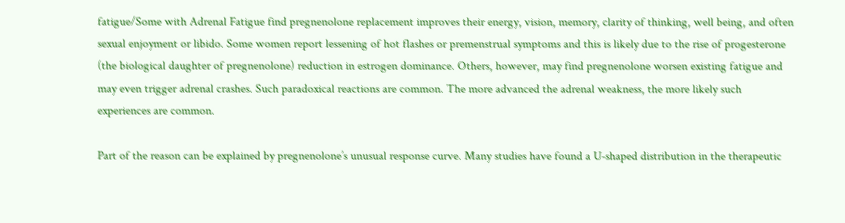fatigue/Some with Adrenal Fatigue find pregnenolone replacement improves their energy, vision, memory, clarity of thinking, well being, and often sexual enjoyment or libido. Some women report lessening of hot flashes or premenstrual symptoms and this is likely due to the rise of progesterone (the biological daughter of pregnenolone) reduction in estrogen dominance. Others, however, may find pregnenolone worsen existing fatigue and may even trigger adrenal crashes. Such paradoxical reactions are common. The more advanced the adrenal weakness, the more likely such experiences are common.

Part of the reason can be explained by pregnenolone’s unusual response curve. Many studies have found a U-shaped distribution in the therapeutic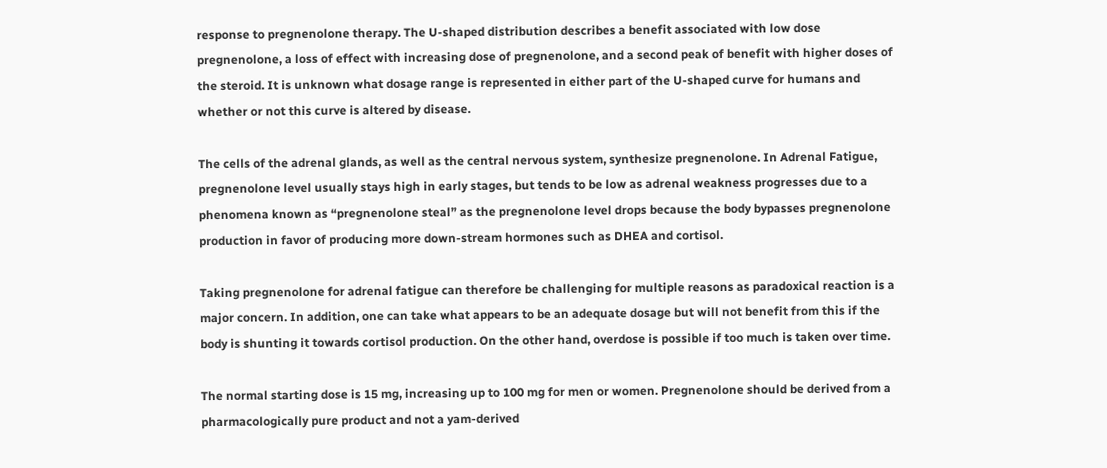response to pregnenolone therapy. The U-shaped distribution describes a benefit associated with low dose pregnenolone, a loss of effect with increasing dose of pregnenolone, and a second peak of benefit with higher doses of the steroid. It is unknown what dosage range is represented in either part of the U-shaped curve for humans and whether or not this curve is altered by disease.

The cells of the adrenal glands, as well as the central nervous system, synthesize pregnenolone. In Adrenal Fatigue, pregnenolone level usually stays high in early stages, but tends to be low as adrenal weakness progresses due to a phenomena known as “pregnenolone steal” as the pregnenolone level drops because the body bypasses pregnenolone production in favor of producing more down-stream hormones such as DHEA and cortisol.

Taking pregnenolone for adrenal fatigue can therefore be challenging for multiple reasons as paradoxical reaction is a major concern. In addition, one can take what appears to be an adequate dosage but will not benefit from this if the body is shunting it towards cortisol production. On the other hand, overdose is possible if too much is taken over time.

The normal starting dose is 15 mg, increasing up to 100 mg for men or women. Pregnenolone should be derived from a pharmacologically pure product and not a yam-derived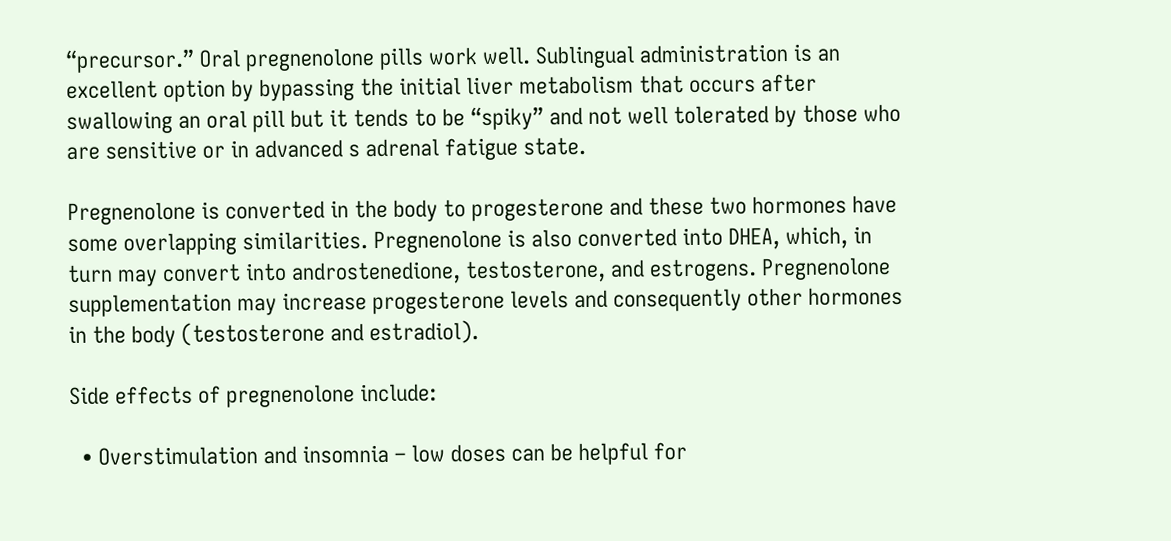“precursor.” Oral pregnenolone pills work well. Sublingual administration is an excellent option by bypassing the initial liver metabolism that occurs after swallowing an oral pill but it tends to be “spiky” and not well tolerated by those who are sensitive or in advanced s adrenal fatigue state.

Pregnenolone is converted in the body to progesterone and these two hormones have some overlapping similarities. Pregnenolone is also converted into DHEA, which, in turn may convert into androstenedione, testosterone, and estrogens. Pregnenolone supplementation may increase progesterone levels and consequently other hormones in the body (testosterone and estradiol).

Side effects of pregnenolone include:

  • Overstimulation and insomnia – low doses can be helpful for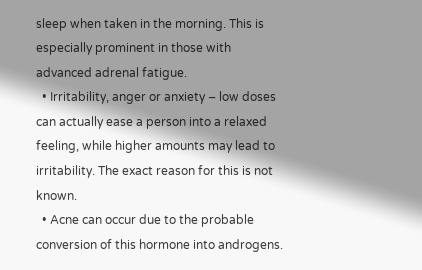sleep when taken in the morning. This is especially prominent in those with advanced adrenal fatigue.
  • Irritability, anger or anxiety – low doses can actually ease a person into a relaxed feeling, while higher amounts may lead to irritability. The exact reason for this is not known.
  • Acne can occur due to the probable conversion of this hormone into androgens.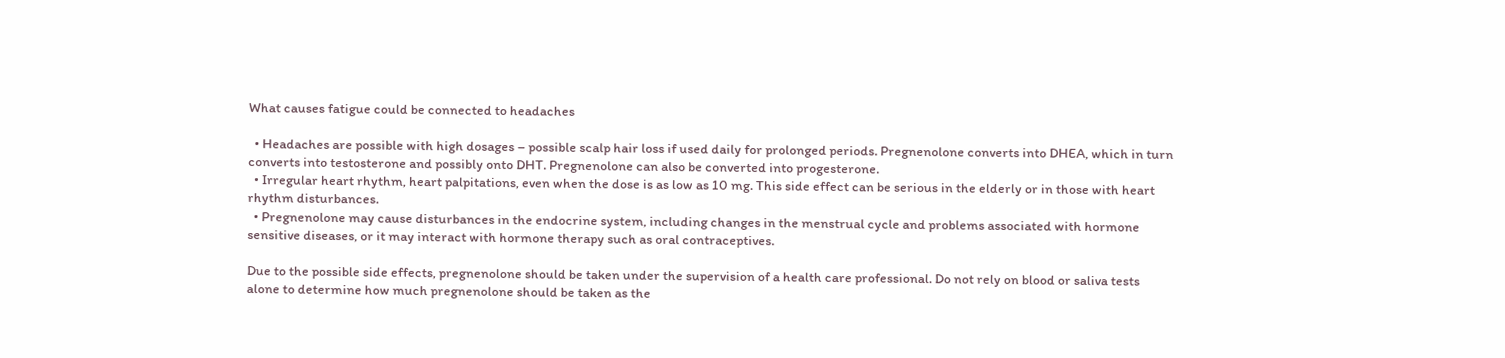What causes fatigue could be connected to headaches

  • Headaches are possible with high dosages – possible scalp hair loss if used daily for prolonged periods. Pregnenolone converts into DHEA, which in turn converts into testosterone and possibly onto DHT. Pregnenolone can also be converted into progesterone.
  • Irregular heart rhythm, heart palpitations, even when the dose is as low as 10 mg. This side effect can be serious in the elderly or in those with heart rhythm disturbances.
  • Pregnenolone may cause disturbances in the endocrine system, including changes in the menstrual cycle and problems associated with hormone sensitive diseases, or it may interact with hormone therapy such as oral contraceptives.

Due to the possible side effects, pregnenolone should be taken under the supervision of a health care professional. Do not rely on blood or saliva tests alone to determine how much pregnenolone should be taken as the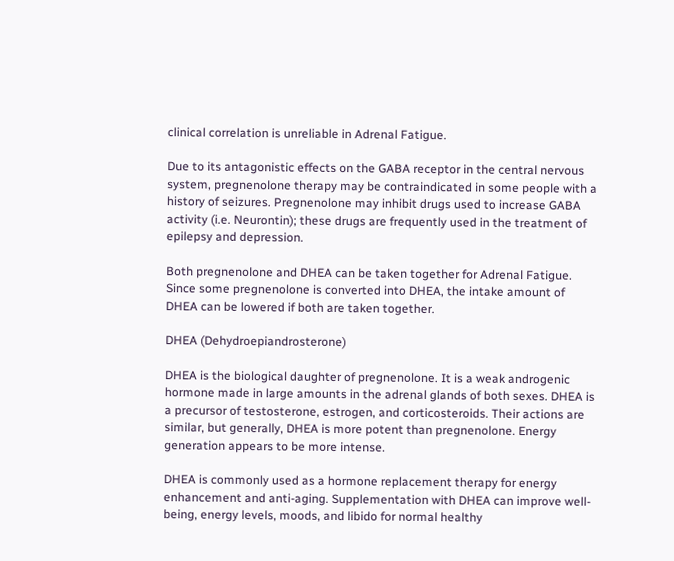clinical correlation is unreliable in Adrenal Fatigue.

Due to its antagonistic effects on the GABA receptor in the central nervous system, pregnenolone therapy may be contraindicated in some people with a history of seizures. Pregnenolone may inhibit drugs used to increase GABA activity (i.e. Neurontin); these drugs are frequently used in the treatment of epilepsy and depression.

Both pregnenolone and DHEA can be taken together for Adrenal Fatigue. Since some pregnenolone is converted into DHEA, the intake amount of DHEA can be lowered if both are taken together.

DHEA (Dehydroepiandrosterone)

DHEA is the biological daughter of pregnenolone. It is a weak androgenic hormone made in large amounts in the adrenal glands of both sexes. DHEA is a precursor of testosterone, estrogen, and corticosteroids. Their actions are similar, but generally, DHEA is more potent than pregnenolone. Energy generation appears to be more intense.

DHEA is commonly used as a hormone replacement therapy for energy enhancement and anti-aging. Supplementation with DHEA can improve well-being, energy levels, moods, and libido for normal healthy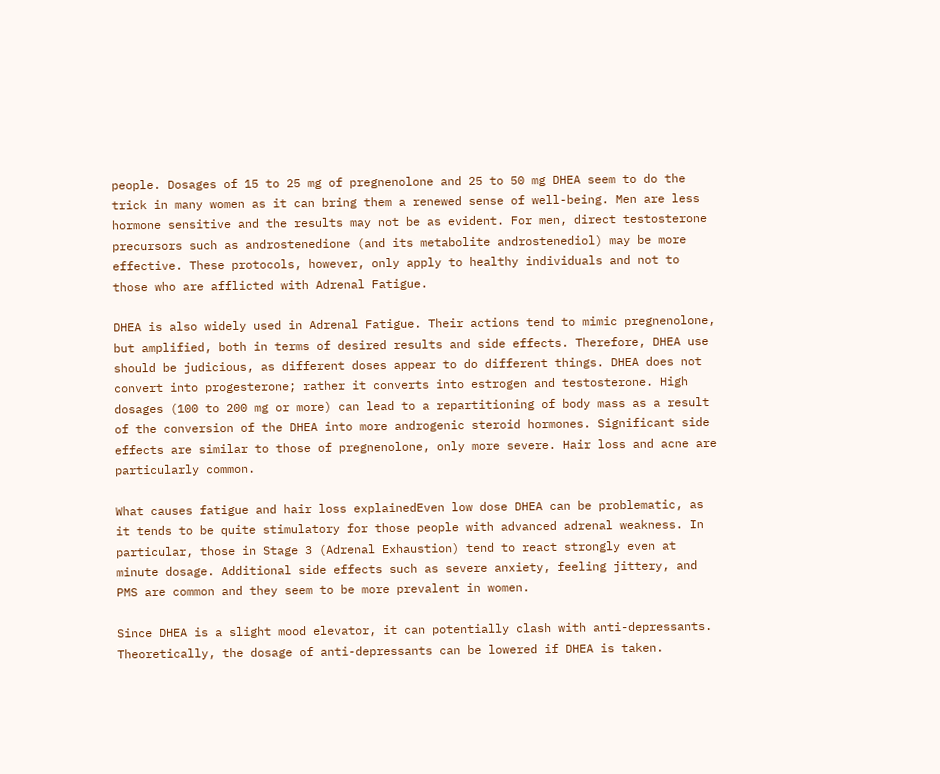people. Dosages of 15 to 25 mg of pregnenolone and 25 to 50 mg DHEA seem to do the trick in many women as it can bring them a renewed sense of well-being. Men are less hormone sensitive and the results may not be as evident. For men, direct testosterone precursors such as androstenedione (and its metabolite androstenediol) may be more effective. These protocols, however, only apply to healthy individuals and not to those who are afflicted with Adrenal Fatigue.

DHEA is also widely used in Adrenal Fatigue. Their actions tend to mimic pregnenolone, but amplified, both in terms of desired results and side effects. Therefore, DHEA use should be judicious, as different doses appear to do different things. DHEA does not convert into progesterone; rather it converts into estrogen and testosterone. High dosages (100 to 200 mg or more) can lead to a repartitioning of body mass as a result of the conversion of the DHEA into more androgenic steroid hormones. Significant side effects are similar to those of pregnenolone, only more severe. Hair loss and acne are particularly common.

What causes fatigue and hair loss explainedEven low dose DHEA can be problematic, as it tends to be quite stimulatory for those people with advanced adrenal weakness. In particular, those in Stage 3 (Adrenal Exhaustion) tend to react strongly even at minute dosage. Additional side effects such as severe anxiety, feeling jittery, and PMS are common and they seem to be more prevalent in women.

Since DHEA is a slight mood elevator, it can potentially clash with anti-depressants. Theoretically, the dosage of anti-depressants can be lowered if DHEA is taken.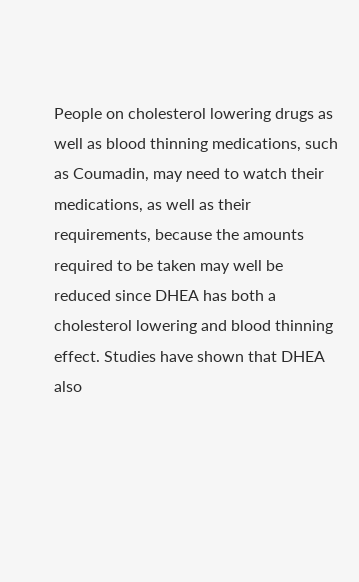People on cholesterol lowering drugs as well as blood thinning medications, such as Coumadin, may need to watch their medications, as well as their requirements, because the amounts required to be taken may well be reduced since DHEA has both a cholesterol lowering and blood thinning effect. Studies have shown that DHEA also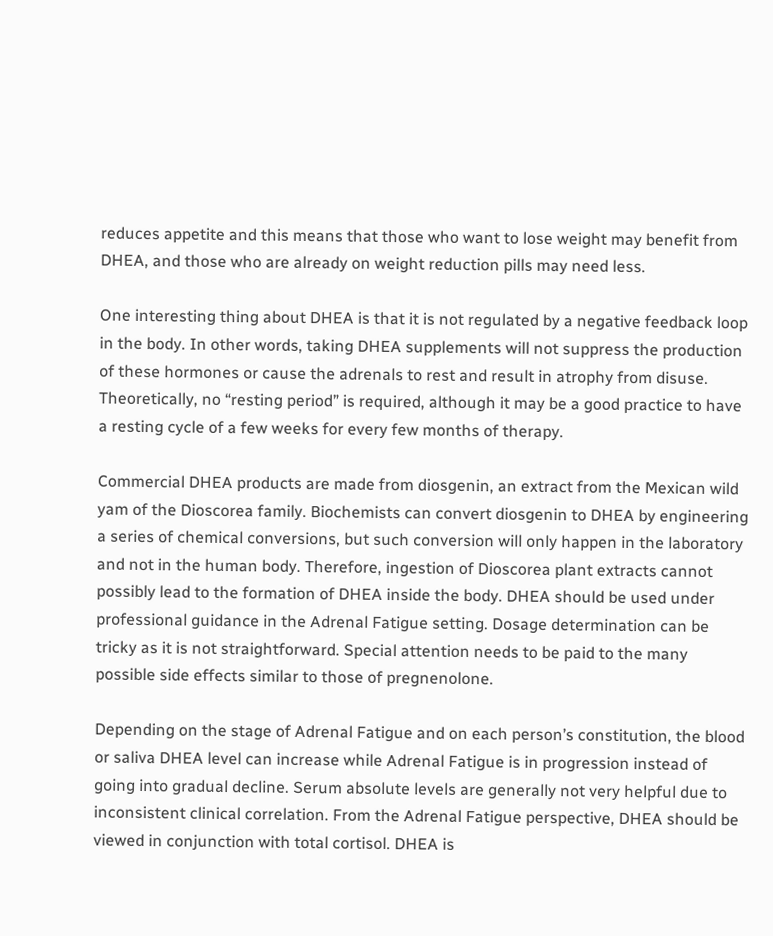reduces appetite and this means that those who want to lose weight may benefit from DHEA, and those who are already on weight reduction pills may need less.

One interesting thing about DHEA is that it is not regulated by a negative feedback loop in the body. In other words, taking DHEA supplements will not suppress the production of these hormones or cause the adrenals to rest and result in atrophy from disuse. Theoretically, no “resting period” is required, although it may be a good practice to have a resting cycle of a few weeks for every few months of therapy.

Commercial DHEA products are made from diosgenin, an extract from the Mexican wild yam of the Dioscorea family. Biochemists can convert diosgenin to DHEA by engineering a series of chemical conversions, but such conversion will only happen in the laboratory and not in the human body. Therefore, ingestion of Dioscorea plant extracts cannot possibly lead to the formation of DHEA inside the body. DHEA should be used under professional guidance in the Adrenal Fatigue setting. Dosage determination can be tricky as it is not straightforward. Special attention needs to be paid to the many possible side effects similar to those of pregnenolone.

Depending on the stage of Adrenal Fatigue and on each person’s constitution, the blood or saliva DHEA level can increase while Adrenal Fatigue is in progression instead of going into gradual decline. Serum absolute levels are generally not very helpful due to inconsistent clinical correlation. From the Adrenal Fatigue perspective, DHEA should be viewed in conjunction with total cortisol. DHEA is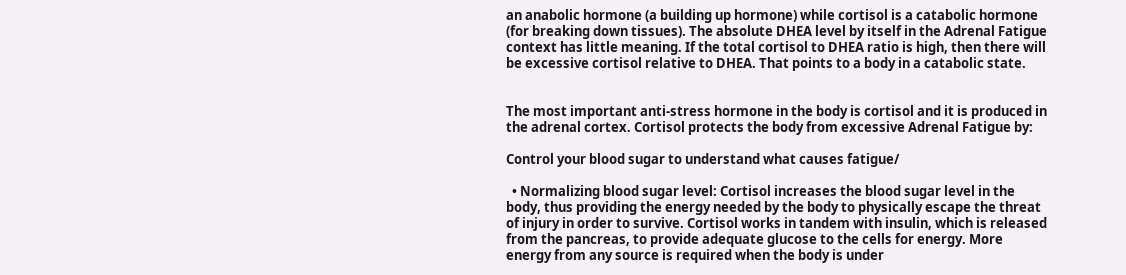an anabolic hormone (a building up hormone) while cortisol is a catabolic hormone (for breaking down tissues). The absolute DHEA level by itself in the Adrenal Fatigue context has little meaning. If the total cortisol to DHEA ratio is high, then there will be excessive cortisol relative to DHEA. That points to a body in a catabolic state.


The most important anti-stress hormone in the body is cortisol and it is produced in the adrenal cortex. Cortisol protects the body from excessive Adrenal Fatigue by:

Control your blood sugar to understand what causes fatigue/

  • Normalizing blood sugar level: Cortisol increases the blood sugar level in the body, thus providing the energy needed by the body to physically escape the threat of injury in order to survive. Cortisol works in tandem with insulin, which is released from the pancreas, to provide adequate glucose to the cells for energy. More energy from any source is required when the body is under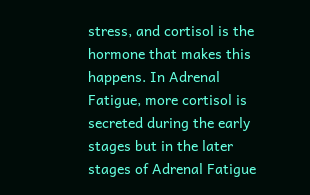stress, and cortisol is the hormone that makes this happens. In Adrenal Fatigue, more cortisol is secreted during the early stages but in the later stages of Adrenal Fatigue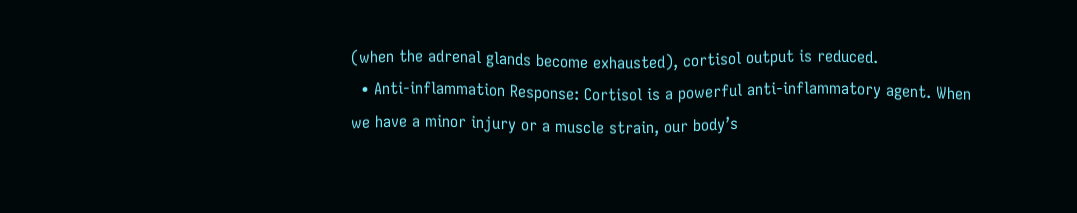(when the adrenal glands become exhausted), cortisol output is reduced.
  • Anti-inflammation Response: Cortisol is a powerful anti-inflammatory agent. When we have a minor injury or a muscle strain, our body’s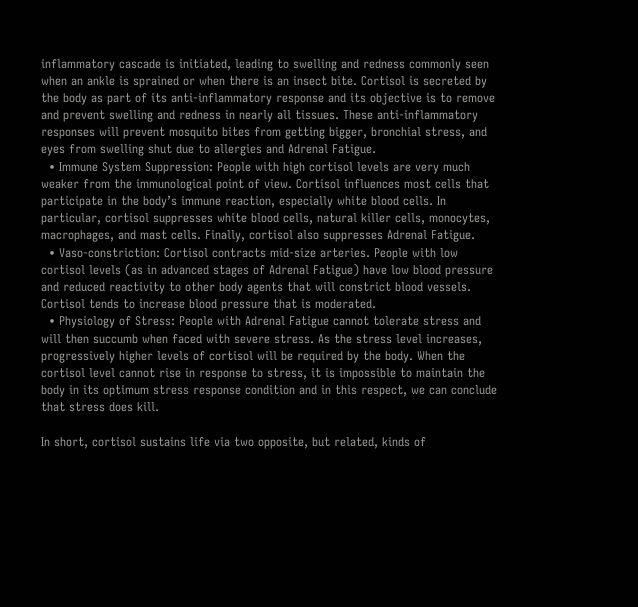inflammatory cascade is initiated, leading to swelling and redness commonly seen when an ankle is sprained or when there is an insect bite. Cortisol is secreted by the body as part of its anti-inflammatory response and its objective is to remove and prevent swelling and redness in nearly all tissues. These anti-inflammatory responses will prevent mosquito bites from getting bigger, bronchial stress, and eyes from swelling shut due to allergies and Adrenal Fatigue.
  • Immune System Suppression: People with high cortisol levels are very much weaker from the immunological point of view. Cortisol influences most cells that participate in the body’s immune reaction, especially white blood cells. In particular, cortisol suppresses white blood cells, natural killer cells, monocytes, macrophages, and mast cells. Finally, cortisol also suppresses Adrenal Fatigue.
  • Vaso-constriction: Cortisol contracts mid-size arteries. People with low cortisol levels (as in advanced stages of Adrenal Fatigue) have low blood pressure and reduced reactivity to other body agents that will constrict blood vessels. Cortisol tends to increase blood pressure that is moderated.
  • Physiology of Stress: People with Adrenal Fatigue cannot tolerate stress and will then succumb when faced with severe stress. As the stress level increases, progressively higher levels of cortisol will be required by the body. When the cortisol level cannot rise in response to stress, it is impossible to maintain the body in its optimum stress response condition and in this respect, we can conclude that stress does kill.

In short, cortisol sustains life via two opposite, but related, kinds of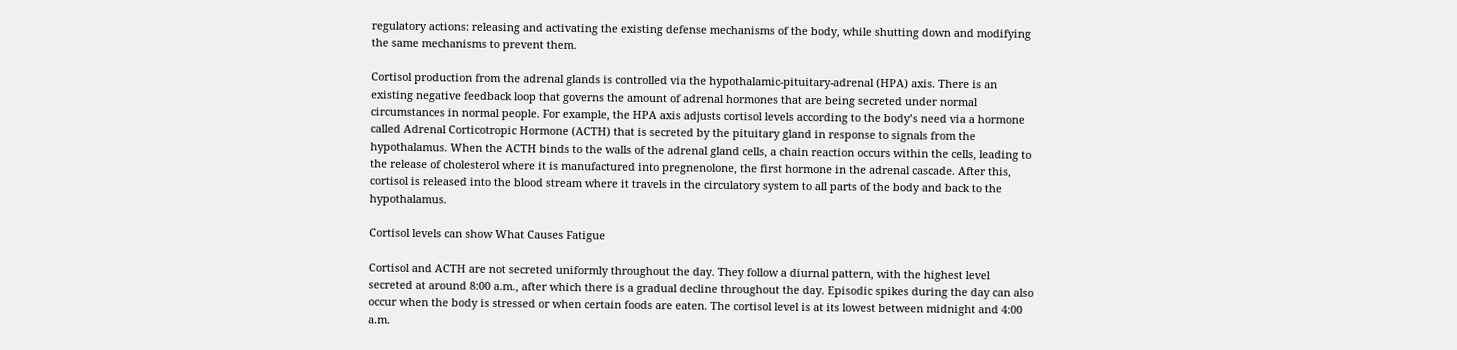regulatory actions: releasing and activating the existing defense mechanisms of the body, while shutting down and modifying the same mechanisms to prevent them.

Cortisol production from the adrenal glands is controlled via the hypothalamic-pituitary-adrenal (HPA) axis. There is an existing negative feedback loop that governs the amount of adrenal hormones that are being secreted under normal circumstances in normal people. For example, the HPA axis adjusts cortisol levels according to the body’s need via a hormone called Adrenal Corticotropic Hormone (ACTH) that is secreted by the pituitary gland in response to signals from the hypothalamus. When the ACTH binds to the walls of the adrenal gland cells, a chain reaction occurs within the cells, leading to the release of cholesterol where it is manufactured into pregnenolone, the first hormone in the adrenal cascade. After this, cortisol is released into the blood stream where it travels in the circulatory system to all parts of the body and back to the hypothalamus.

Cortisol levels can show What Causes Fatigue

Cortisol and ACTH are not secreted uniformly throughout the day. They follow a diurnal pattern, with the highest level secreted at around 8:00 a.m., after which there is a gradual decline throughout the day. Episodic spikes during the day can also occur when the body is stressed or when certain foods are eaten. The cortisol level is at its lowest between midnight and 4:00 a.m.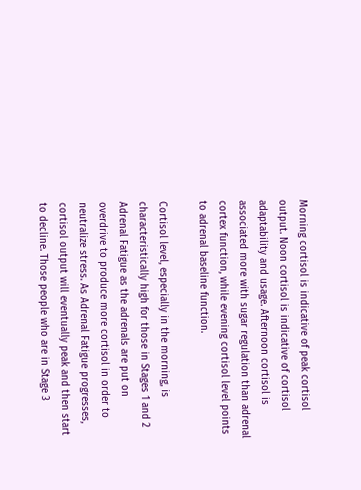Morning cortisol is indicative of peak cortisol output. Noon cortisol is indicative of cortisol adaptability and usage. Afternoon cortisol is associated more with sugar regulation than adrenal cortex function, while evening cortisol level points to adrenal baseline function.

Cortisol level, especially in the morning, is characteristically high for those in Stages 1 and 2 Adrenal Fatigue as the adrenals are put on overdrive to produce more cortisol in order to neutralize stress. As Adrenal Fatigue progresses, cortisol output will eventually peak and then start to decline. Those people who are in Stage 3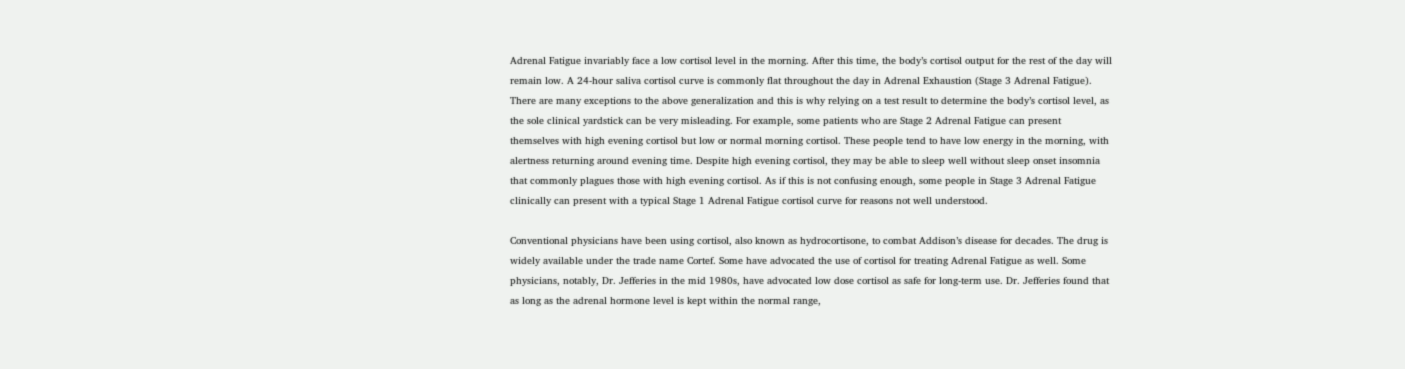Adrenal Fatigue invariably face a low cortisol level in the morning. After this time, the body’s cortisol output for the rest of the day will remain low. A 24-hour saliva cortisol curve is commonly flat throughout the day in Adrenal Exhaustion (Stage 3 Adrenal Fatigue). There are many exceptions to the above generalization and this is why relying on a test result to determine the body’s cortisol level, as the sole clinical yardstick can be very misleading. For example, some patients who are Stage 2 Adrenal Fatigue can present themselves with high evening cortisol but low or normal morning cortisol. These people tend to have low energy in the morning, with alertness returning around evening time. Despite high evening cortisol, they may be able to sleep well without sleep onset insomnia that commonly plagues those with high evening cortisol. As if this is not confusing enough, some people in Stage 3 Adrenal Fatigue clinically can present with a typical Stage 1 Adrenal Fatigue cortisol curve for reasons not well understood.

Conventional physicians have been using cortisol, also known as hydrocortisone, to combat Addison’s disease for decades. The drug is widely available under the trade name Cortef. Some have advocated the use of cortisol for treating Adrenal Fatigue as well. Some physicians, notably, Dr. Jefferies in the mid 1980s, have advocated low dose cortisol as safe for long-term use. Dr. Jefferies found that as long as the adrenal hormone level is kept within the normal range,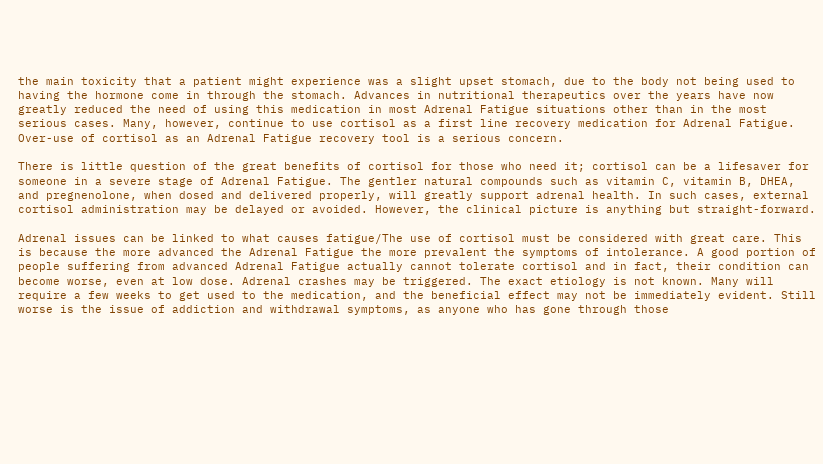the main toxicity that a patient might experience was a slight upset stomach, due to the body not being used to having the hormone come in through the stomach. Advances in nutritional therapeutics over the years have now greatly reduced the need of using this medication in most Adrenal Fatigue situations other than in the most serious cases. Many, however, continue to use cortisol as a first line recovery medication for Adrenal Fatigue. Over-use of cortisol as an Adrenal Fatigue recovery tool is a serious concern.

There is little question of the great benefits of cortisol for those who need it; cortisol can be a lifesaver for someone in a severe stage of Adrenal Fatigue. The gentler natural compounds such as vitamin C, vitamin B, DHEA, and pregnenolone, when dosed and delivered properly, will greatly support adrenal health. In such cases, external cortisol administration may be delayed or avoided. However, the clinical picture is anything but straight-forward.

Adrenal issues can be linked to what causes fatigue/The use of cortisol must be considered with great care. This is because the more advanced the Adrenal Fatigue the more prevalent the symptoms of intolerance. A good portion of people suffering from advanced Adrenal Fatigue actually cannot tolerate cortisol and in fact, their condition can become worse, even at low dose. Adrenal crashes may be triggered. The exact etiology is not known. Many will require a few weeks to get used to the medication, and the beneficial effect may not be immediately evident. Still worse is the issue of addiction and withdrawal symptoms, as anyone who has gone through those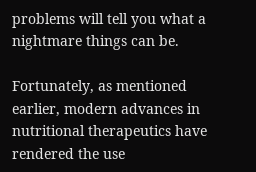problems will tell you what a nightmare things can be.

Fortunately, as mentioned earlier, modern advances in nutritional therapeutics have rendered the use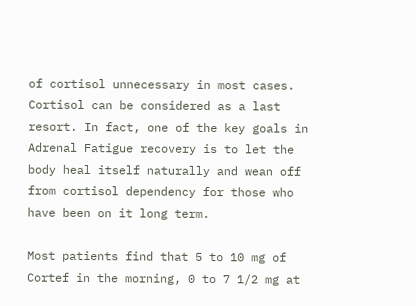of cortisol unnecessary in most cases. Cortisol can be considered as a last resort. In fact, one of the key goals in Adrenal Fatigue recovery is to let the body heal itself naturally and wean off from cortisol dependency for those who have been on it long term.

Most patients find that 5 to 10 mg of Cortef in the morning, 0 to 7 1/2 mg at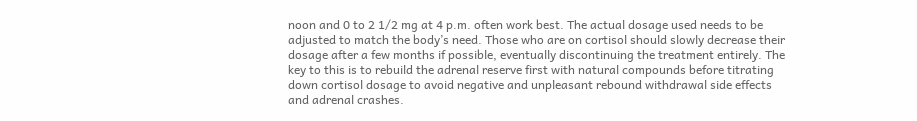noon and 0 to 2 1/2 mg at 4 p.m. often work best. The actual dosage used needs to be adjusted to match the body’s need. Those who are on cortisol should slowly decrease their dosage after a few months if possible, eventually discontinuing the treatment entirely. The key to this is to rebuild the adrenal reserve first with natural compounds before titrating down cortisol dosage to avoid negative and unpleasant rebound withdrawal side effects and adrenal crashes.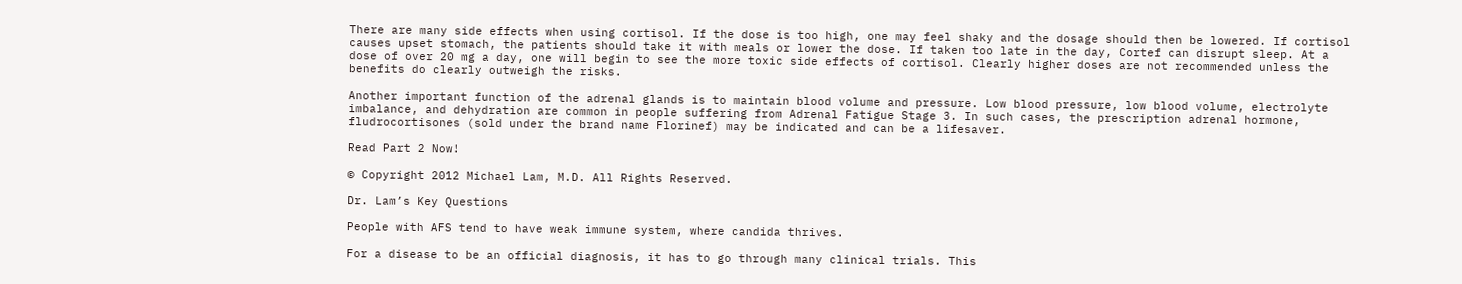There are many side effects when using cortisol. If the dose is too high, one may feel shaky and the dosage should then be lowered. If cortisol causes upset stomach, the patients should take it with meals or lower the dose. If taken too late in the day, Cortef can disrupt sleep. At a dose of over 20 mg a day, one will begin to see the more toxic side effects of cortisol. Clearly higher doses are not recommended unless the benefits do clearly outweigh the risks.

Another important function of the adrenal glands is to maintain blood volume and pressure. Low blood pressure, low blood volume, electrolyte imbalance, and dehydration are common in people suffering from Adrenal Fatigue Stage 3. In such cases, the prescription adrenal hormone, fludrocortisones (sold under the brand name Florinef) may be indicated and can be a lifesaver.

Read Part 2 Now!

© Copyright 2012 Michael Lam, M.D. All Rights Reserved.

Dr. Lam’s Key Questions

People with AFS tend to have weak immune system, where candida thrives.

For a disease to be an official diagnosis, it has to go through many clinical trials. This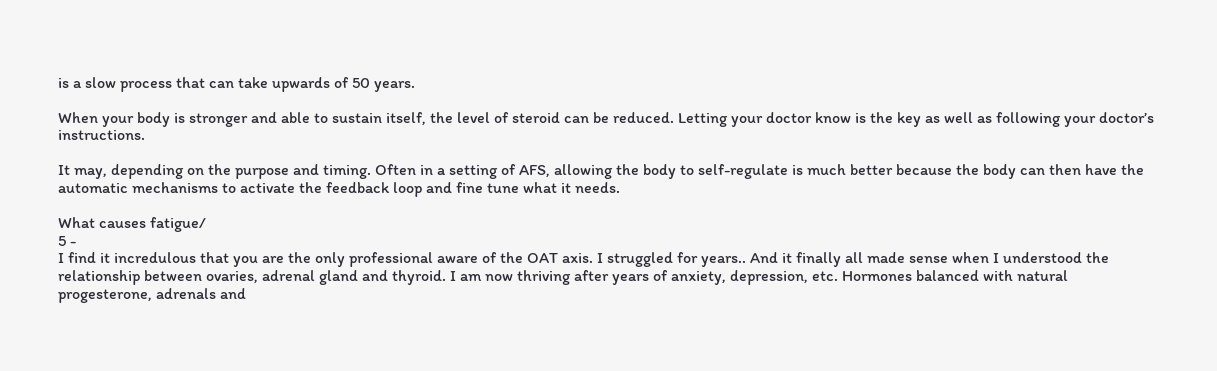is a slow process that can take upwards of 50 years.

When your body is stronger and able to sustain itself, the level of steroid can be reduced. Letting your doctor know is the key as well as following your doctor’s instructions.

It may, depending on the purpose and timing. Often in a setting of AFS, allowing the body to self-regulate is much better because the body can then have the automatic mechanisms to activate the feedback loop and fine tune what it needs.

What causes fatigue/
5 -
I find it incredulous that you are the only professional aware of the OAT axis. I struggled for years.. And it finally all made sense when I understood the relationship between ovaries, adrenal gland and thyroid. I am now thriving after years of anxiety, depression, etc. Hormones balanced with natural progesterone, adrenals and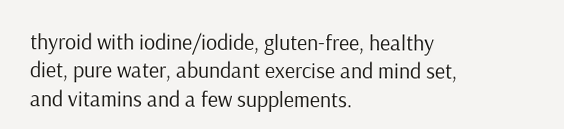thyroid with iodine/iodide, gluten-free, healthy diet, pure water, abundant exercise and mind set, and vitamins and a few supplements.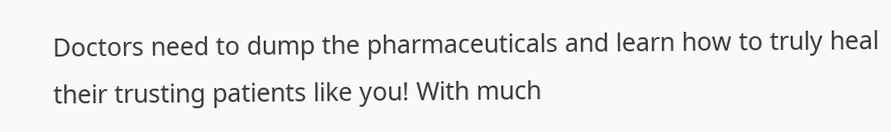Doctors need to dump the pharmaceuticals and learn how to truly heal their trusting patients like you! With much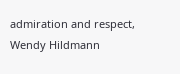admiration and respect,
Wendy Hildmann